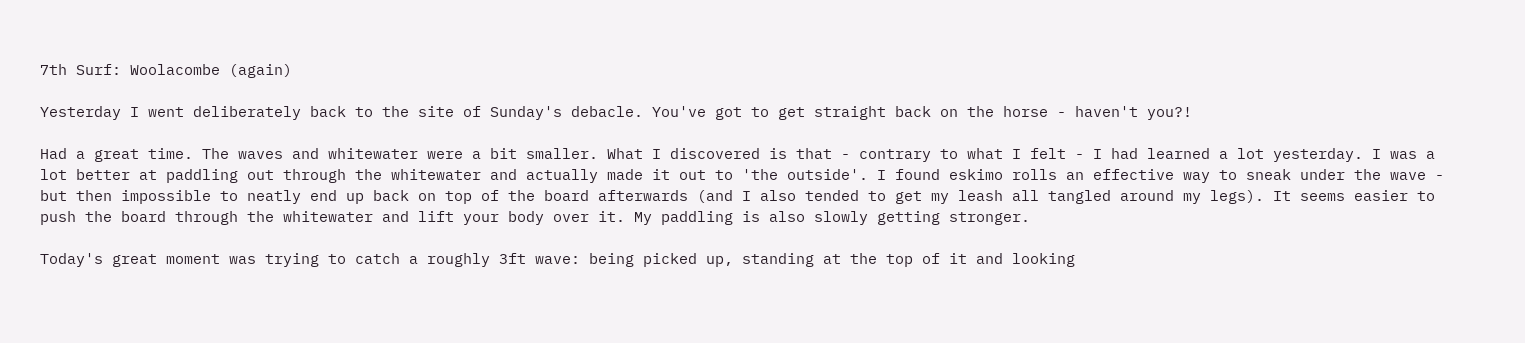7th Surf: Woolacombe (again)

Yesterday I went deliberately back to the site of Sunday's debacle. You've got to get straight back on the horse - haven't you?!

Had a great time. The waves and whitewater were a bit smaller. What I discovered is that - contrary to what I felt - I had learned a lot yesterday. I was a lot better at paddling out through the whitewater and actually made it out to 'the outside'. I found eskimo rolls an effective way to sneak under the wave - but then impossible to neatly end up back on top of the board afterwards (and I also tended to get my leash all tangled around my legs). It seems easier to push the board through the whitewater and lift your body over it. My paddling is also slowly getting stronger.

Today's great moment was trying to catch a roughly 3ft wave: being picked up, standing at the top of it and looking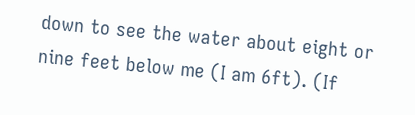down to see the water about eight or nine feet below me (I am 6ft). (If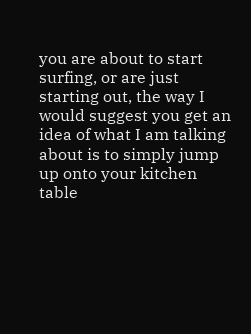you are about to start surfing, or are just starting out, the way I would suggest you get an idea of what I am talking about is to simply jump up onto your kitchen table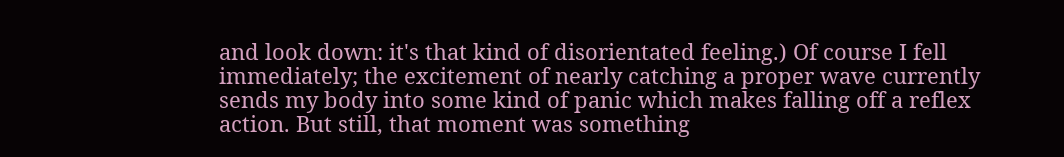and look down: it's that kind of disorientated feeling.) Of course I fell immediately; the excitement of nearly catching a proper wave currently sends my body into some kind of panic which makes falling off a reflex action. But still, that moment was something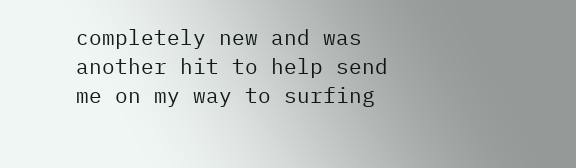completely new and was another hit to help send me on my way to surfing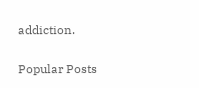addiction.


Popular Posts